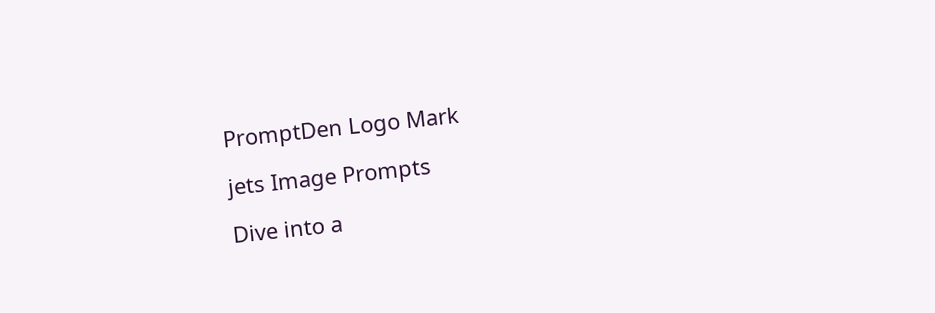PromptDen Logo Mark

jets Image Prompts

Dive into a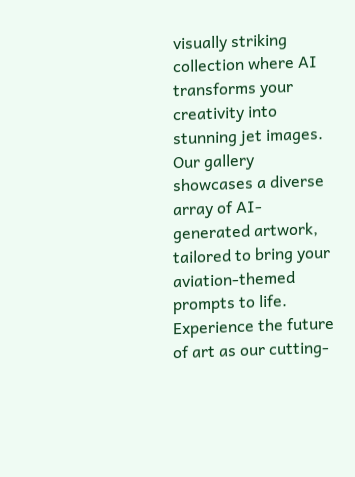visually striking collection where AI transforms your creativity into stunning jet images. Our gallery showcases a diverse array of AI-generated artwork, tailored to bring your aviation-themed prompts to life. Experience the future of art as our cutting-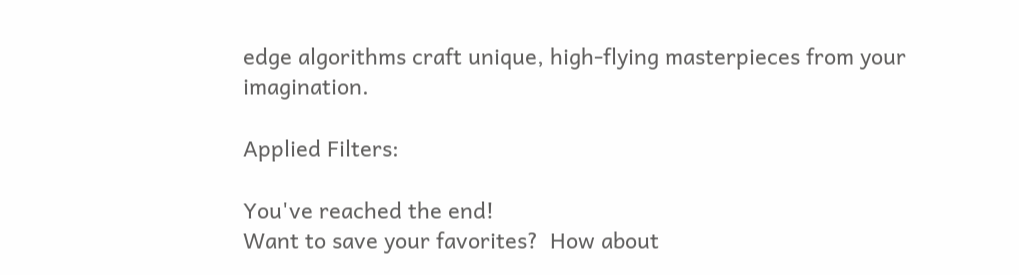edge algorithms craft unique, high-flying masterpieces from your imagination.

Applied Filters:

You've reached the end!
Want to save your favorites?  How about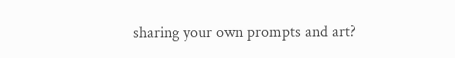sharing your own prompts and art?